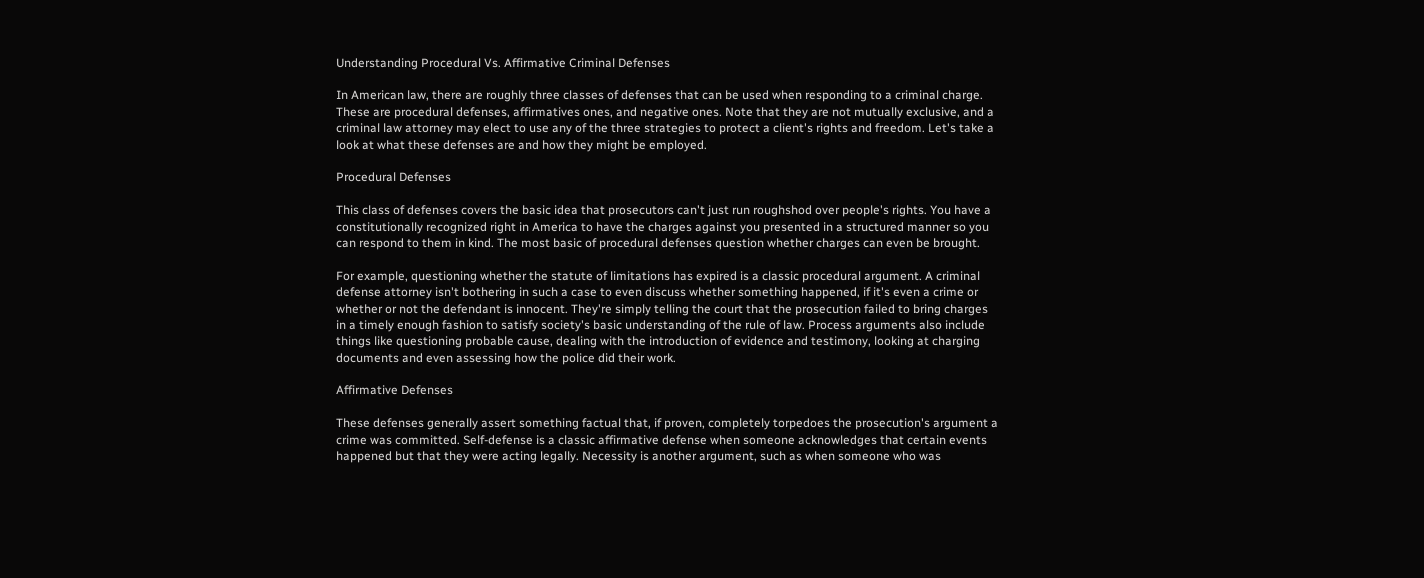Understanding Procedural Vs. Affirmative Criminal Defenses

In American law, there are roughly three classes of defenses that can be used when responding to a criminal charge. These are procedural defenses, affirmatives ones, and negative ones. Note that they are not mutually exclusive, and a criminal law attorney may elect to use any of the three strategies to protect a client's rights and freedom. Let's take a look at what these defenses are and how they might be employed.

Procedural Defenses

This class of defenses covers the basic idea that prosecutors can't just run roughshod over people's rights. You have a constitutionally recognized right in America to have the charges against you presented in a structured manner so you can respond to them in kind. The most basic of procedural defenses question whether charges can even be brought.

For example, questioning whether the statute of limitations has expired is a classic procedural argument. A criminal defense attorney isn't bothering in such a case to even discuss whether something happened, if it's even a crime or whether or not the defendant is innocent. They're simply telling the court that the prosecution failed to bring charges in a timely enough fashion to satisfy society's basic understanding of the rule of law. Process arguments also include things like questioning probable cause, dealing with the introduction of evidence and testimony, looking at charging documents and even assessing how the police did their work.

Affirmative Defenses

These defenses generally assert something factual that, if proven, completely torpedoes the prosecution's argument a crime was committed. Self-defense is a classic affirmative defense when someone acknowledges that certain events happened but that they were acting legally. Necessity is another argument, such as when someone who was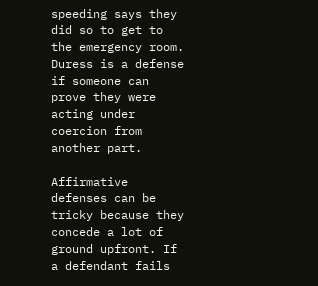speeding says they did so to get to the emergency room. Duress is a defense if someone can prove they were acting under coercion from another part.

Affirmative defenses can be tricky because they concede a lot of ground upfront. If a defendant fails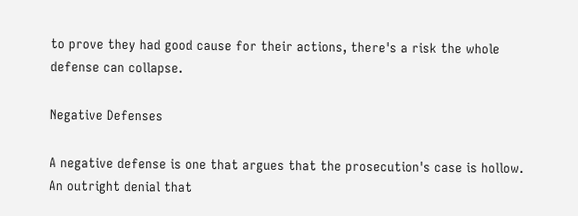to prove they had good cause for their actions, there's a risk the whole defense can collapse.

Negative Defenses

A negative defense is one that argues that the prosecution's case is hollow. An outright denial that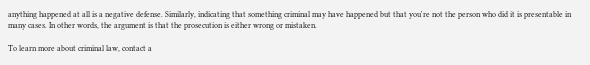anything happened at all is a negative defense. Similarly, indicating that something criminal may have happened but that you're not the person who did it is presentable in many cases. In other words, the argument is that the prosecution is either wrong or mistaken.

To learn more about criminal law, contact a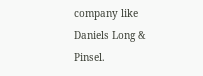company like Daniels Long & Pinsel.